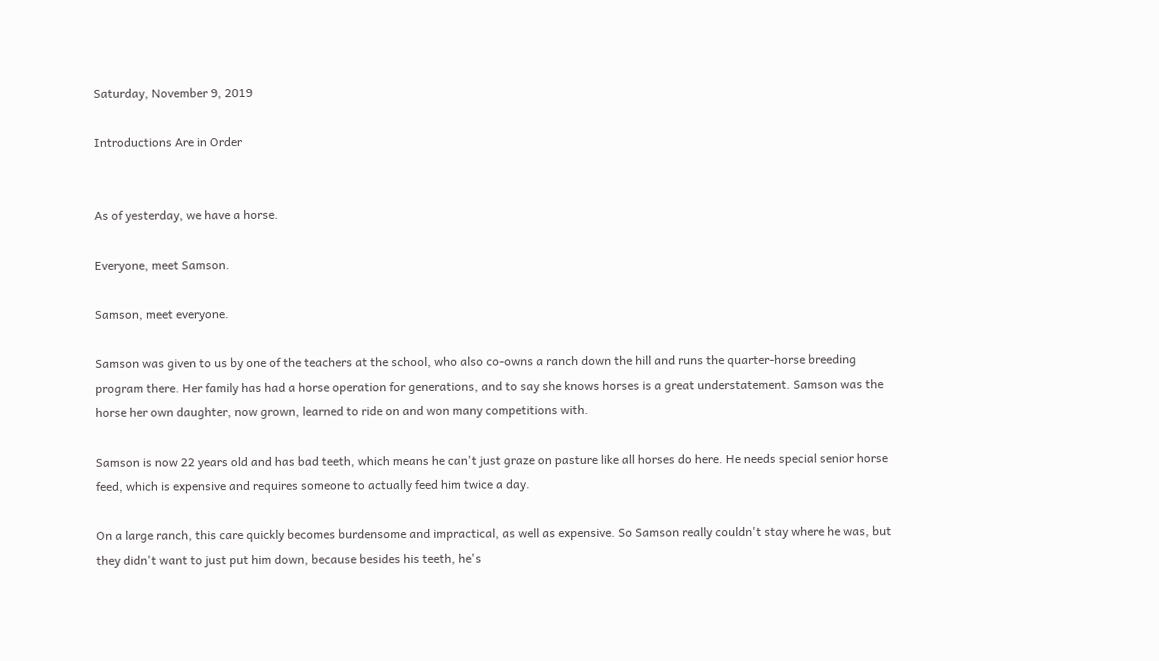Saturday, November 9, 2019

Introductions Are in Order


As of yesterday, we have a horse.

Everyone, meet Samson.

Samson, meet everyone.

Samson was given to us by one of the teachers at the school, who also co-owns a ranch down the hill and runs the quarter-horse breeding program there. Her family has had a horse operation for generations, and to say she knows horses is a great understatement. Samson was the horse her own daughter, now grown, learned to ride on and won many competitions with.

Samson is now 22 years old and has bad teeth, which means he can't just graze on pasture like all horses do here. He needs special senior horse feed, which is expensive and requires someone to actually feed him twice a day.

On a large ranch, this care quickly becomes burdensome and impractical, as well as expensive. So Samson really couldn't stay where he was, but they didn't want to just put him down, because besides his teeth, he's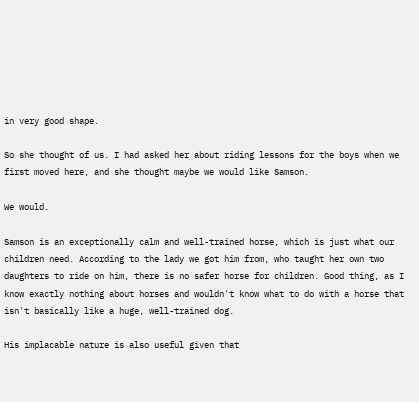in very good shape.

So she thought of us. I had asked her about riding lessons for the boys when we first moved here, and she thought maybe we would like Samson.

We would.

Samson is an exceptionally calm and well-trained horse, which is just what our children need. According to the lady we got him from, who taught her own two daughters to ride on him, there is no safer horse for children. Good thing, as I know exactly nothing about horses and wouldn't know what to do with a horse that isn't basically like a huge, well-trained dog.

His implacable nature is also useful given that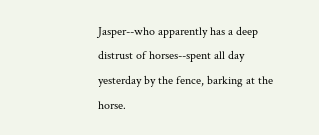Jasper--who apparently has a deep distrust of horses--spent all day yesterday by the fence, barking at the horse.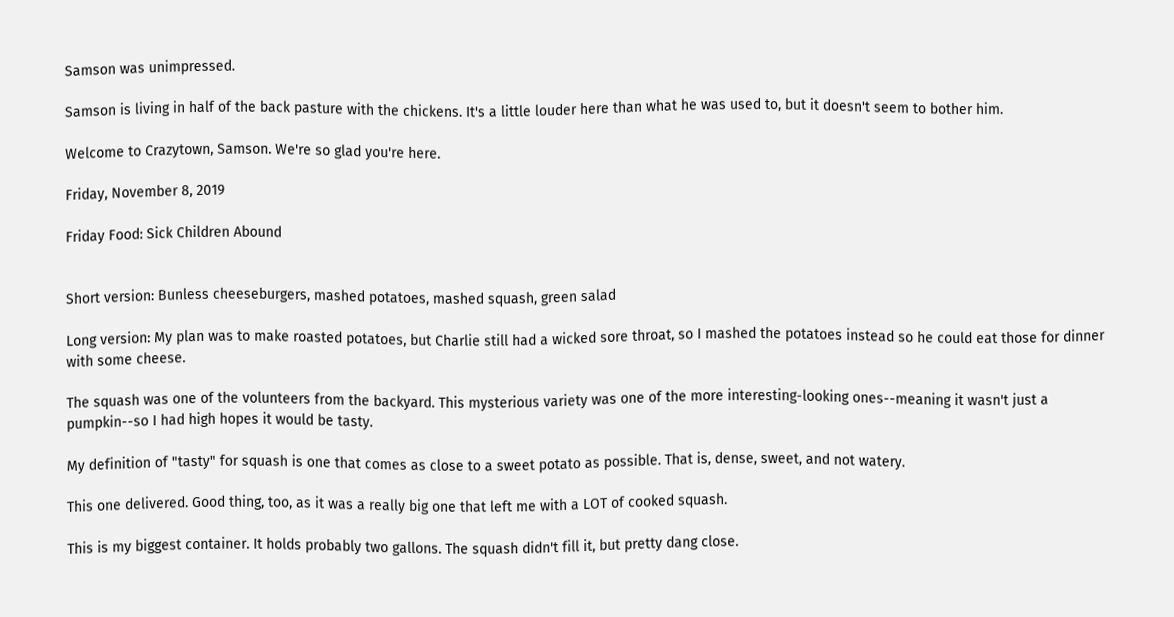Samson was unimpressed.

Samson is living in half of the back pasture with the chickens. It's a little louder here than what he was used to, but it doesn't seem to bother him.

Welcome to Crazytown, Samson. We're so glad you're here.

Friday, November 8, 2019

Friday Food: Sick Children Abound


Short version: Bunless cheeseburgers, mashed potatoes, mashed squash, green salad

Long version: My plan was to make roasted potatoes, but Charlie still had a wicked sore throat, so I mashed the potatoes instead so he could eat those for dinner with some cheese.

The squash was one of the volunteers from the backyard. This mysterious variety was one of the more interesting-looking ones--meaning it wasn't just a pumpkin--so I had high hopes it would be tasty.

My definition of "tasty" for squash is one that comes as close to a sweet potato as possible. That is, dense, sweet, and not watery.

This one delivered. Good thing, too, as it was a really big one that left me with a LOT of cooked squash.

This is my biggest container. It holds probably two gallons. The squash didn't fill it, but pretty dang close.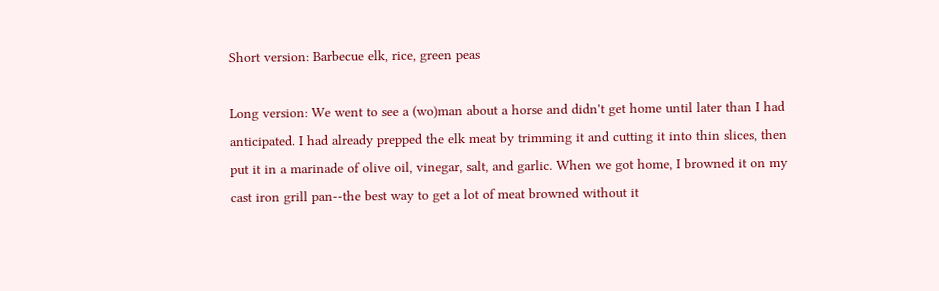Short version: Barbecue elk, rice, green peas

Long version: We went to see a (wo)man about a horse and didn't get home until later than I had anticipated. I had already prepped the elk meat by trimming it and cutting it into thin slices, then put it in a marinade of olive oil, vinegar, salt, and garlic. When we got home, I browned it on my cast iron grill pan--the best way to get a lot of meat browned without it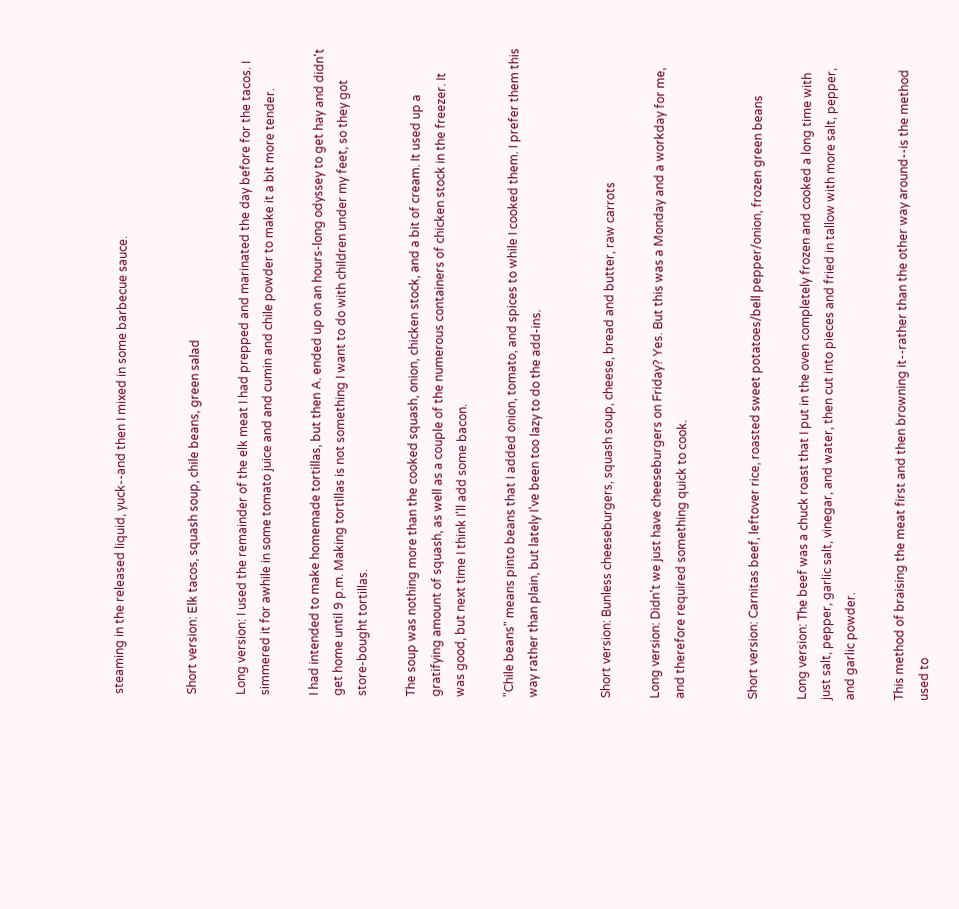steaming in the released liquid, yuck--and then I mixed in some barbecue sauce.


Short version: Elk tacos, squash soup, chile beans, green salad

Long version: I used the remainder of the elk meat I had prepped and marinated the day before for the tacos. I simmered it for awhile in some tomato juice and and cumin and chile powder to make it a bit more tender.

I had intended to make homemade tortillas, but then A. ended up on an hours-long odyssey to get hay and didn't get home until 9 p.m. Making tortillas is not something I want to do with children under my feet, so they got store-bought tortillas.

The soup was nothing more than the cooked squash, onion, chicken stock, and a bit of cream. It used up a gratifying amount of squash, as well as a couple of the numerous containers of chicken stock in the freezer. It was good, but next time I think I'll add some bacon.

"Chile beans" means pinto beans that I added onion, tomato, and spices to while I cooked them. I prefer them this way rather than plain, but lately I've been too lazy to do the add-ins.


Short version: Bunless cheeseburgers, squash soup, cheese, bread and butter, raw carrots

Long version: Didn't we just have cheeseburgers on Friday? Yes. But this was a Monday and a workday for me, and therefore required something quick to cook.


Short version: Carnitas beef, leftover rice, roasted sweet potatoes/bell pepper/onion, frozen green beans

Long version: The beef was a chuck roast that I put in the oven completely frozen and cooked a long time with just salt, pepper, garlic salt, vinegar, and water, then cut into pieces and fried in tallow with more salt, pepper, and garlic powder.

This method of braising the meat first and then browning it--rather than the other way around--is the method used to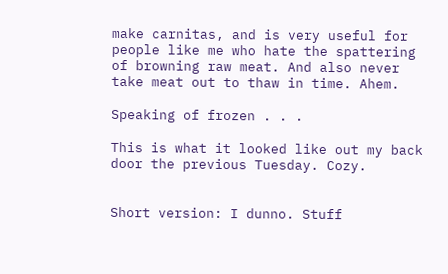make carnitas, and is very useful for people like me who hate the spattering of browning raw meat. And also never take meat out to thaw in time. Ahem.

Speaking of frozen . . .

This is what it looked like out my back door the previous Tuesday. Cozy.


Short version: I dunno. Stuff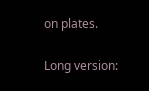on plates.

Long version: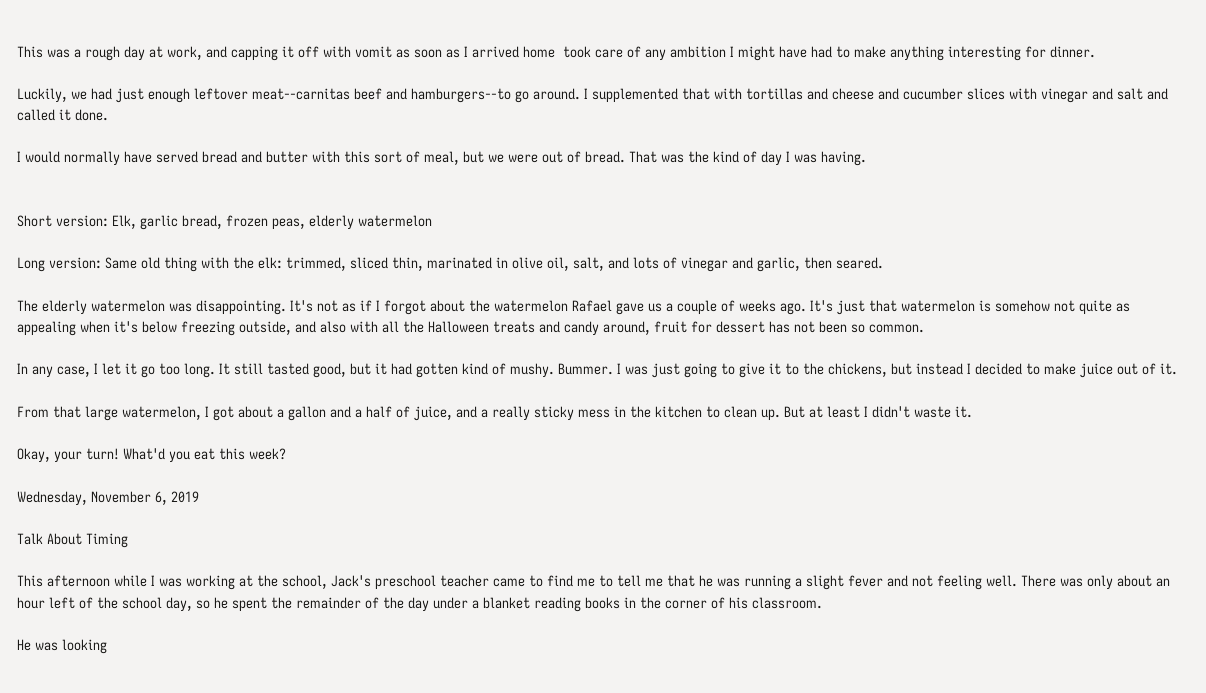This was a rough day at work, and capping it off with vomit as soon as I arrived home  took care of any ambition I might have had to make anything interesting for dinner.

Luckily, we had just enough leftover meat--carnitas beef and hamburgers--to go around. I supplemented that with tortillas and cheese and cucumber slices with vinegar and salt and called it done.

I would normally have served bread and butter with this sort of meal, but we were out of bread. That was the kind of day I was having.


Short version: Elk, garlic bread, frozen peas, elderly watermelon

Long version: Same old thing with the elk: trimmed, sliced thin, marinated in olive oil, salt, and lots of vinegar and garlic, then seared.

The elderly watermelon was disappointing. It's not as if I forgot about the watermelon Rafael gave us a couple of weeks ago. It's just that watermelon is somehow not quite as appealing when it's below freezing outside, and also with all the Halloween treats and candy around, fruit for dessert has not been so common.

In any case, I let it go too long. It still tasted good, but it had gotten kind of mushy. Bummer. I was just going to give it to the chickens, but instead I decided to make juice out of it.

From that large watermelon, I got about a gallon and a half of juice, and a really sticky mess in the kitchen to clean up. But at least I didn't waste it.

Okay, your turn! What'd you eat this week?

Wednesday, November 6, 2019

Talk About Timing

This afternoon while I was working at the school, Jack's preschool teacher came to find me to tell me that he was running a slight fever and not feeling well. There was only about an hour left of the school day, so he spent the remainder of the day under a blanket reading books in the corner of his classroom.

He was looking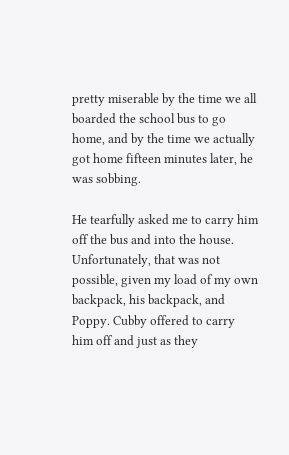pretty miserable by the time we all boarded the school bus to go home, and by the time we actually got home fifteen minutes later, he was sobbing.

He tearfully asked me to carry him off the bus and into the house. Unfortunately, that was not possible, given my load of my own backpack, his backpack, and Poppy. Cubby offered to carry him off and just as they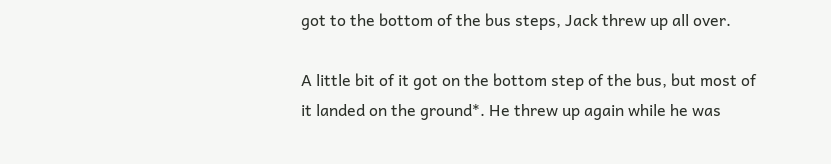got to the bottom of the bus steps, Jack threw up all over.

A little bit of it got on the bottom step of the bus, but most of it landed on the ground*. He threw up again while he was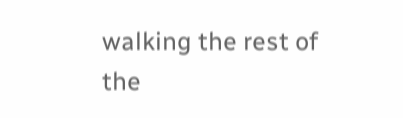walking the rest of the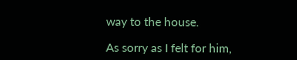way to the house.

As sorry as I felt for him,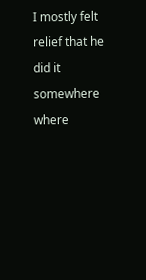I mostly felt relief that he did it somewhere where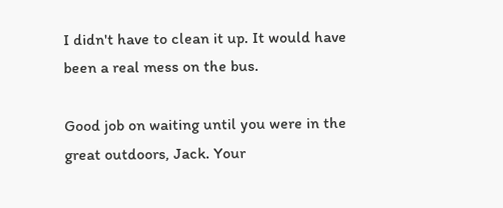I didn't have to clean it up. It would have been a real mess on the bus.

Good job on waiting until you were in the great outdoors, Jack. Your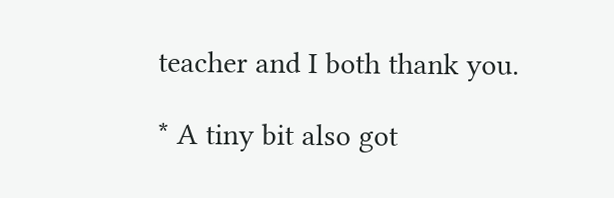teacher and I both thank you.

* A tiny bit also got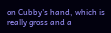on Cubby's hand, which is really gross and a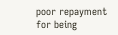poor repayment for being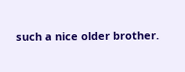such a nice older brother.